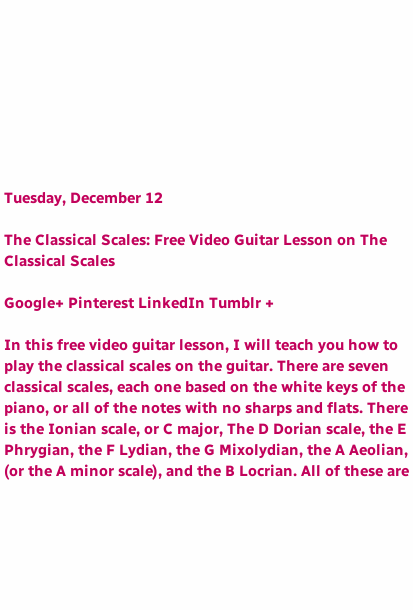Tuesday, December 12

The Classical Scales: Free Video Guitar Lesson on The Classical Scales

Google+ Pinterest LinkedIn Tumblr +

In this free video guitar lesson, I will teach you how to play the classical scales on the guitar. There are seven classical scales, each one based on the white keys of the piano, or all of the notes with no sharps and flats. There is the Ionian scale, or C major, The D Dorian scale, the E Phrygian, the F Lydian, the G Mixolydian, the A Aeolian, (or the A minor scale), and the B Locrian. All of these are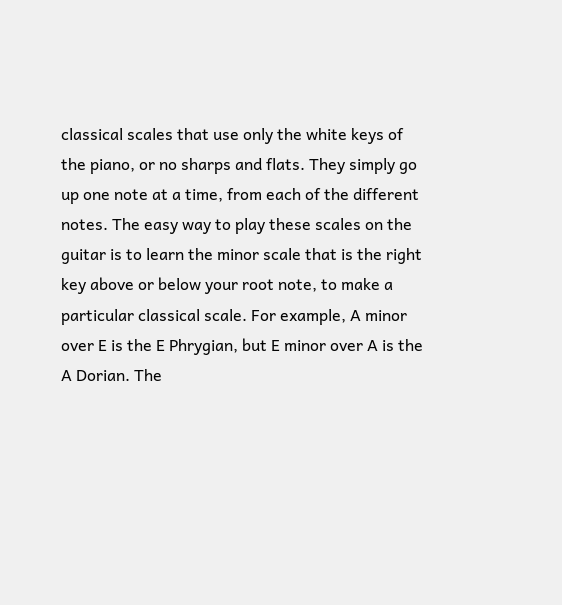classical scales that use only the white keys of the piano, or no sharps and flats. They simply go up one note at a time, from each of the different notes. The easy way to play these scales on the guitar is to learn the minor scale that is the right key above or below your root note, to make a particular classical scale. For example, A minor over E is the E Phrygian, but E minor over A is the A Dorian. The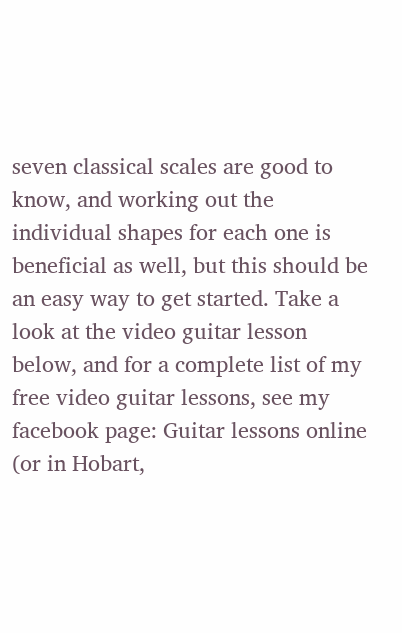seven classical scales are good to know, and working out the individual shapes for each one is beneficial as well, but this should be an easy way to get started. Take a look at the video guitar lesson below, and for a complete list of my free video guitar lessons, see my facebook page: Guitar lessons online (or in Hobart,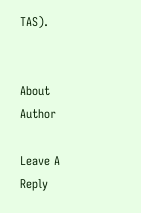TAS).


About Author

Leave A Reply